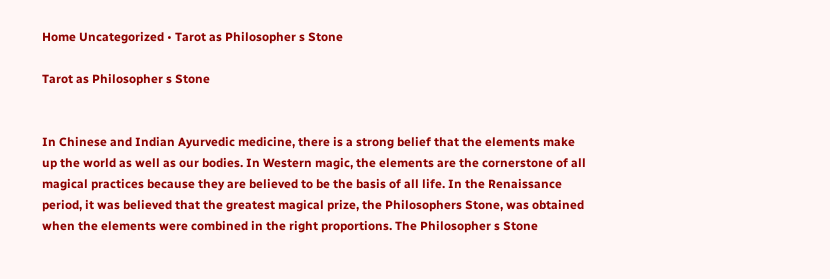Home Uncategorized • Tarot as Philosopher s Stone

Tarot as Philosopher s Stone


In Chinese and Indian Ayurvedic medicine, there is a strong belief that the elements make up the world as well as our bodies. In Western magic, the elements are the cornerstone of all magical practices because they are believed to be the basis of all life. In the Renaissance period, it was believed that the greatest magical prize, the Philosophers Stone, was obtained when the elements were combined in the right proportions. The Philosopher s Stone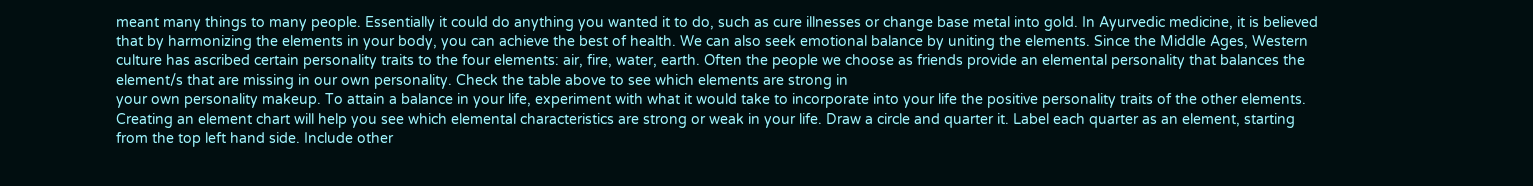meant many things to many people. Essentially it could do anything you wanted it to do, such as cure illnesses or change base metal into gold. In Ayurvedic medicine, it is believed that by harmonizing the elements in your body, you can achieve the best of health. We can also seek emotional balance by uniting the elements. Since the Middle Ages, Western culture has ascribed certain personality traits to the four elements: air, fire, water, earth. Often the people we choose as friends provide an elemental personality that balances the element/s that are missing in our own personality. Check the table above to see which elements are strong in
your own personality makeup. To attain a balance in your life, experiment with what it would take to incorporate into your life the positive personality traits of the other elements. Creating an element chart will help you see which elemental characteristics are strong or weak in your life. Draw a circle and quarter it. Label each quarter as an element, starting from the top left hand side. Include other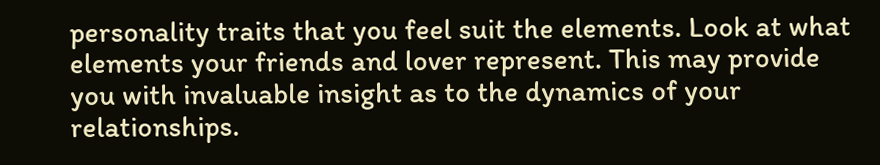personality traits that you feel suit the elements. Look at what elements your friends and lover represent. This may provide you with invaluable insight as to the dynamics of your relationships.